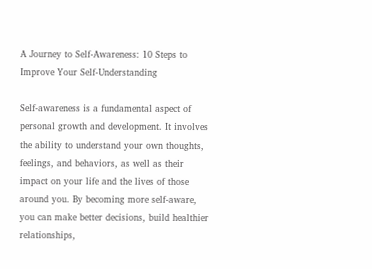A Journey to Self-Awareness: 10 Steps to Improve Your Self-Understanding

Self-awareness is a fundamental aspect of personal growth and development. It involves the ability to understand your own thoughts, feelings, and behaviors, as well as their impact on your life and the lives of those around you. By becoming more self-aware, you can make better decisions, build healthier relationships,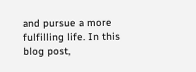and pursue a more fulfilling life. In this blog post,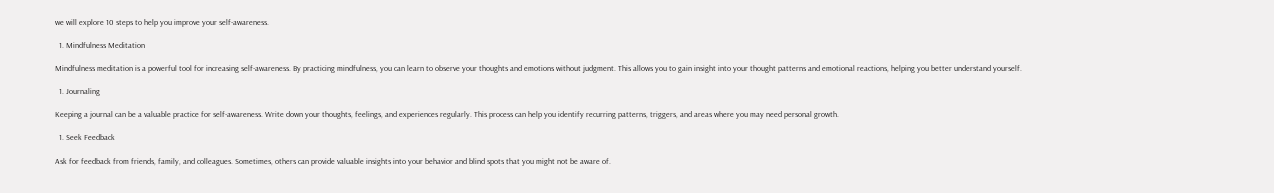we will explore 10 steps to help you improve your self-awareness.

  1. Mindfulness Meditation

Mindfulness meditation is a powerful tool for increasing self-awareness. By practicing mindfulness, you can learn to observe your thoughts and emotions without judgment. This allows you to gain insight into your thought patterns and emotional reactions, helping you better understand yourself.

  1. Journaling

Keeping a journal can be a valuable practice for self-awareness. Write down your thoughts, feelings, and experiences regularly. This process can help you identify recurring patterns, triggers, and areas where you may need personal growth.

  1. Seek Feedback

Ask for feedback from friends, family, and colleagues. Sometimes, others can provide valuable insights into your behavior and blind spots that you might not be aware of.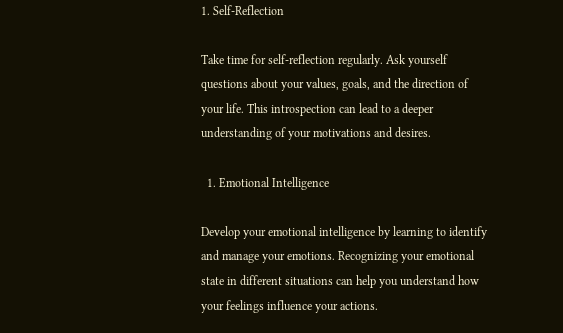1. Self-Reflection

Take time for self-reflection regularly. Ask yourself questions about your values, goals, and the direction of your life. This introspection can lead to a deeper understanding of your motivations and desires.

  1. Emotional Intelligence

Develop your emotional intelligence by learning to identify and manage your emotions. Recognizing your emotional state in different situations can help you understand how your feelings influence your actions.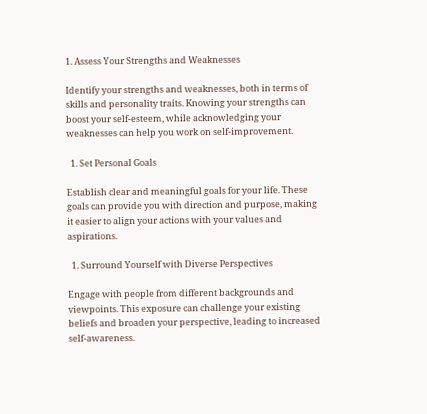1. Assess Your Strengths and Weaknesses

Identify your strengths and weaknesses, both in terms of skills and personality traits. Knowing your strengths can boost your self-esteem, while acknowledging your weaknesses can help you work on self-improvement.

  1. Set Personal Goals

Establish clear and meaningful goals for your life. These goals can provide you with direction and purpose, making it easier to align your actions with your values and aspirations.

  1. Surround Yourself with Diverse Perspectives

Engage with people from different backgrounds and viewpoints. This exposure can challenge your existing beliefs and broaden your perspective, leading to increased self-awareness.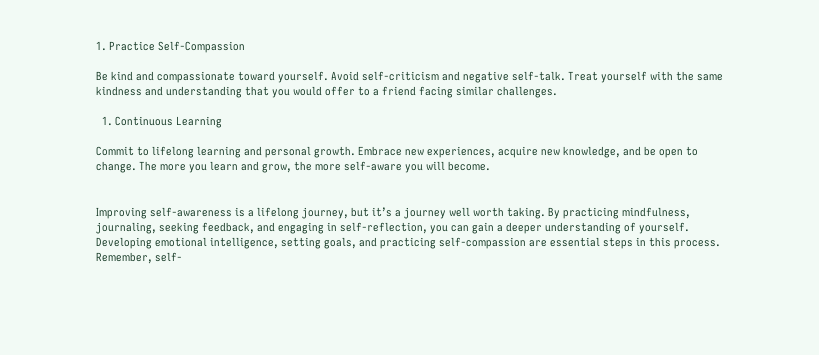1. Practice Self-Compassion

Be kind and compassionate toward yourself. Avoid self-criticism and negative self-talk. Treat yourself with the same kindness and understanding that you would offer to a friend facing similar challenges.

  1. Continuous Learning

Commit to lifelong learning and personal growth. Embrace new experiences, acquire new knowledge, and be open to change. The more you learn and grow, the more self-aware you will become.


Improving self-awareness is a lifelong journey, but it’s a journey well worth taking. By practicing mindfulness, journaling, seeking feedback, and engaging in self-reflection, you can gain a deeper understanding of yourself. Developing emotional intelligence, setting goals, and practicing self-compassion are essential steps in this process. Remember, self-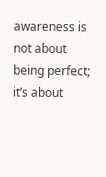awareness is not about being perfect; it’s about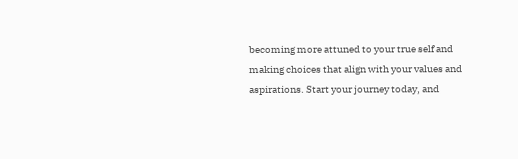becoming more attuned to your true self and making choices that align with your values and aspirations. Start your journey today, and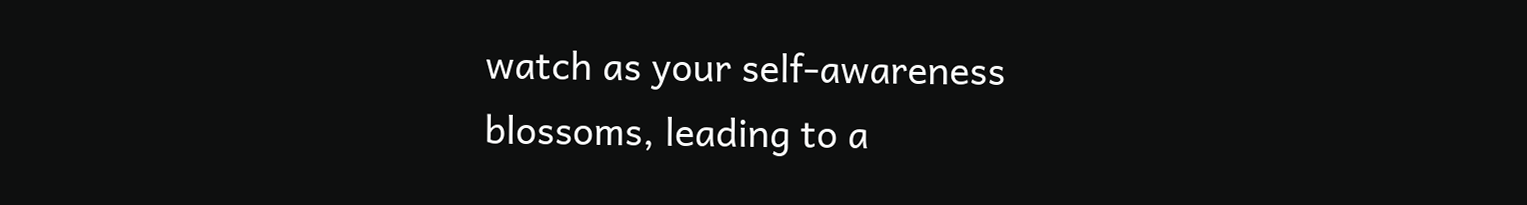watch as your self-awareness blossoms, leading to a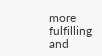more fulfilling and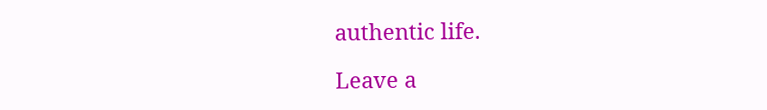authentic life.

Leave a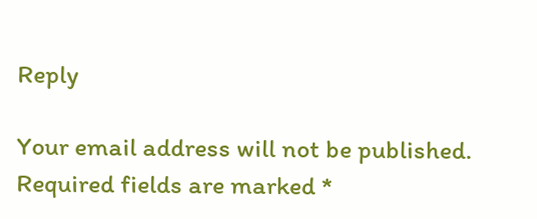Reply

Your email address will not be published. Required fields are marked *